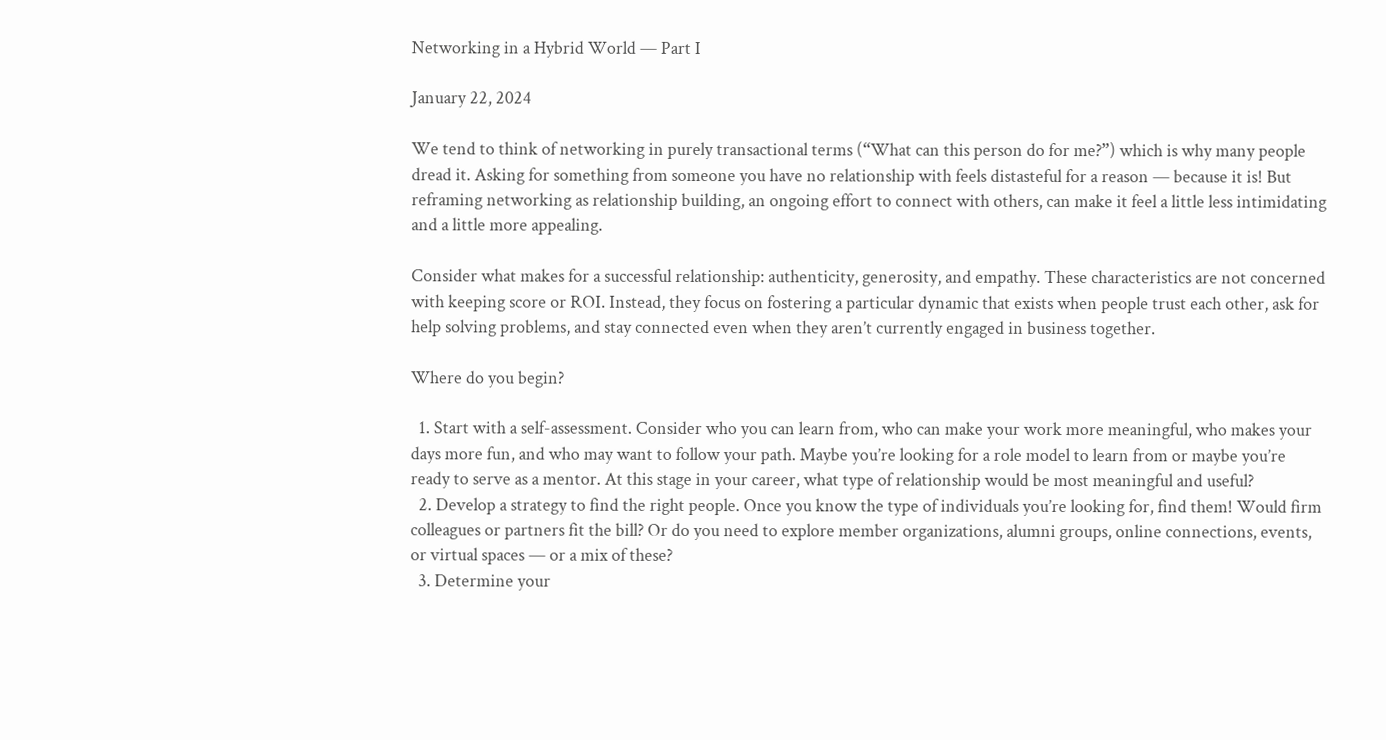Networking in a Hybrid World — Part I

January 22, 2024

We tend to think of networking in purely transactional terms (“What can this person do for me?”) which is why many people dread it. Asking for something from someone you have no relationship with feels distasteful for a reason — because it is! But reframing networking as relationship building, an ongoing effort to connect with others, can make it feel a little less intimidating and a little more appealing.

Consider what makes for a successful relationship: authenticity, generosity, and empathy. These characteristics are not concerned with keeping score or ROI. Instead, they focus on fostering a particular dynamic that exists when people trust each other, ask for help solving problems, and stay connected even when they aren’t currently engaged in business together.

Where do you begin?

  1. Start with a self-assessment. Consider who you can learn from, who can make your work more meaningful, who makes your days more fun, and who may want to follow your path. Maybe you’re looking for a role model to learn from or maybe you’re ready to serve as a mentor. At this stage in your career, what type of relationship would be most meaningful and useful?
  2. Develop a strategy to find the right people. Once you know the type of individuals you’re looking for, find them! Would firm colleagues or partners fit the bill? Or do you need to explore member organizations, alumni groups, online connections, events, or virtual spaces — or a mix of these?
  3. Determine your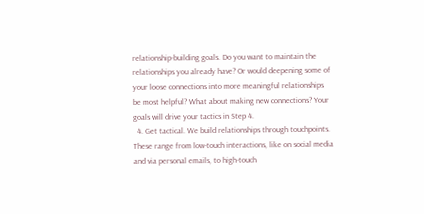relationship-building goals. Do you want to maintain the relationships you already have? Or would deepening some of your loose connections into more meaningful relationships be most helpful? What about making new connections? Your goals will drive your tactics in Step 4.
  4. Get tactical. We build relationships through touchpoints. These range from low-touch interactions, like on social media and via personal emails, to high-touch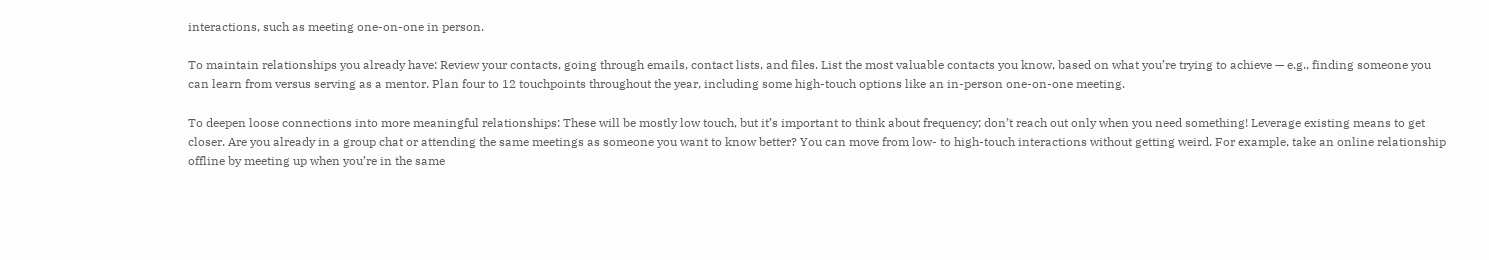interactions, such as meeting one-on-one in person.

To maintain relationships you already have: Review your contacts, going through emails, contact lists, and files. List the most valuable contacts you know, based on what you’re trying to achieve — e.g., finding someone you can learn from versus serving as a mentor. Plan four to 12 touchpoints throughout the year, including some high-touch options like an in-person one-on-one meeting.

To deepen loose connections into more meaningful relationships: These will be mostly low touch, but it’s important to think about frequency; don’t reach out only when you need something! Leverage existing means to get closer. Are you already in a group chat or attending the same meetings as someone you want to know better? You can move from low- to high-touch interactions without getting weird. For example, take an online relationship offline by meeting up when you’re in the same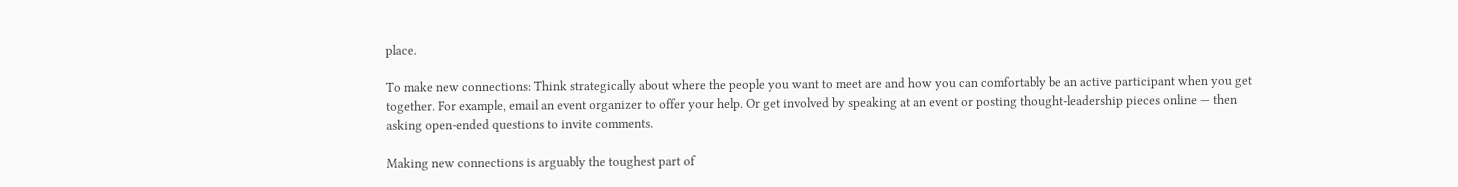place.

To make new connections: Think strategically about where the people you want to meet are and how you can comfortably be an active participant when you get together. For example, email an event organizer to offer your help. Or get involved by speaking at an event or posting thought-leadership pieces online — then asking open-ended questions to invite comments.

Making new connections is arguably the toughest part of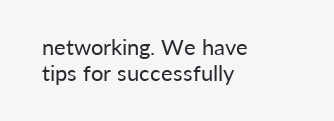networking. We have tips for successfully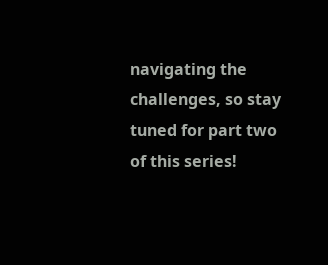navigating the challenges, so stay tuned for part two of this series!